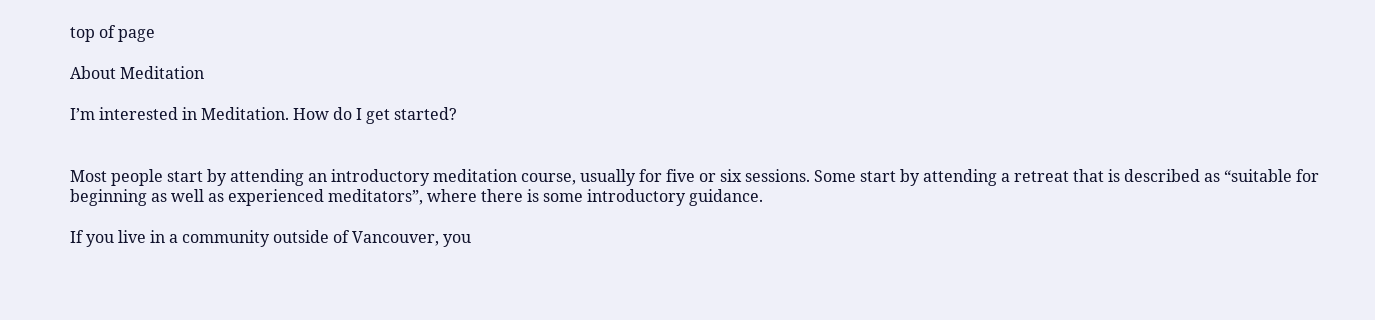top of page

About Meditation

I’m interested in Meditation. How do I get started?


Most people start by attending an introductory meditation course, usually for five or six sessions. Some start by attending a retreat that is described as “suitable for beginning as well as experienced meditators”, where there is some introductory guidance.

If you live in a community outside of Vancouver, you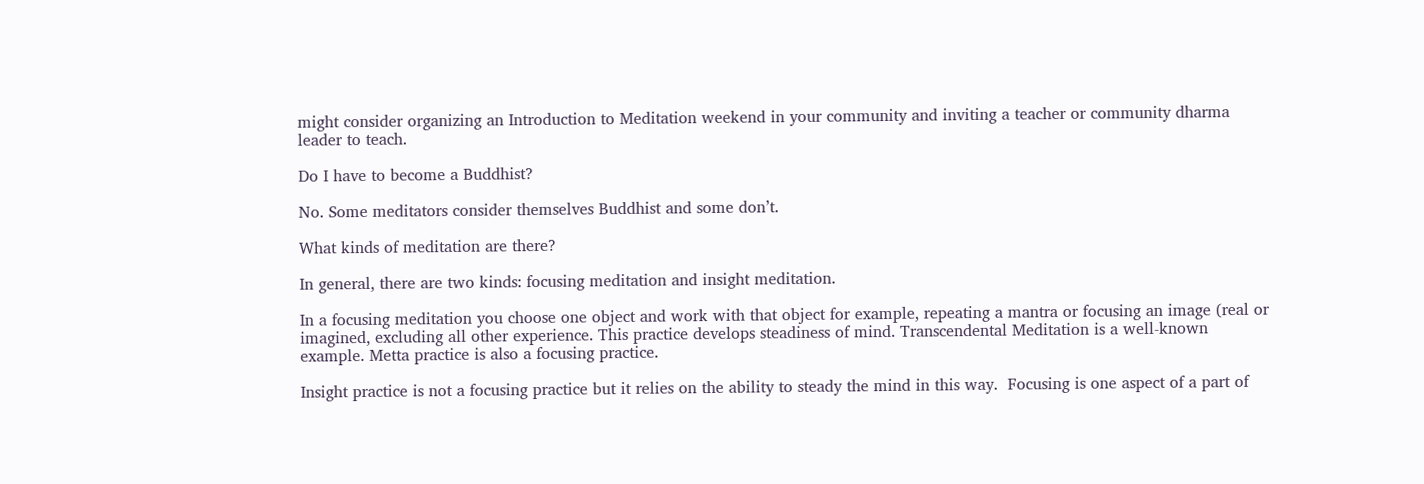might consider organizing an Introduction to Meditation weekend in your community and inviting a teacher or community dharma leader to teach.

Do I have to become a Buddhist?

No. Some meditators consider themselves Buddhist and some don’t.

What kinds of meditation are there?

In general, there are two kinds: focusing meditation and insight meditation.

In a focusing meditation you choose one object and work with that object for example, repeating a mantra or focusing an image (real or imagined, excluding all other experience. This practice develops steadiness of mind. Transcendental Meditation is a well-known example. Metta practice is also a focusing practice.

Insight practice is not a focusing practice but it relies on the ability to steady the mind in this way.  Focusing is one aspect of a part of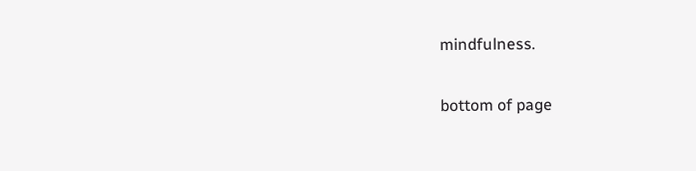mindfulness.

bottom of page